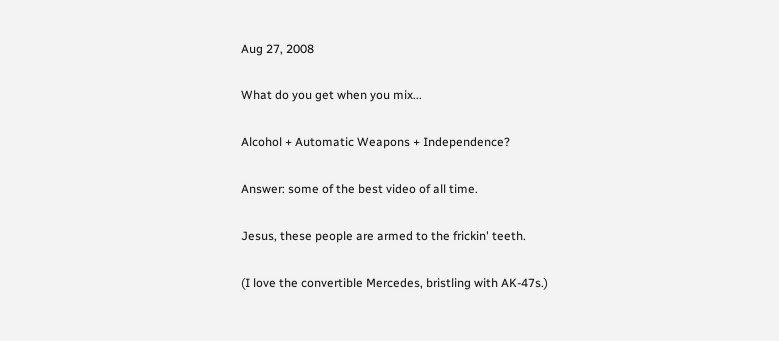Aug 27, 2008

What do you get when you mix...

Alcohol + Automatic Weapons + Independence?

Answer: some of the best video of all time.

Jesus, these people are armed to the frickin' teeth.

(I love the convertible Mercedes, bristling with AK-47s.)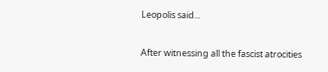Leopolis said...

After witnessing all the fascist atrocities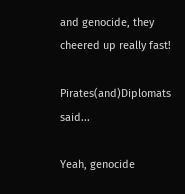and genocide, they cheered up really fast!

Pirates(and)Diplomats said...

Yeah, genocide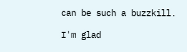can be such a buzzkill.

I'm glad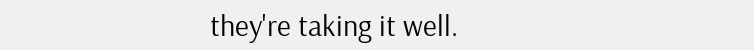they're taking it well.